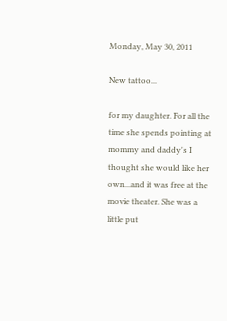Monday, May 30, 2011

New tattoo...

for my daughter. For all the time she spends pointing at mommy and daddy's I thought she would like her own...and it was free at the movie theater. She was a little put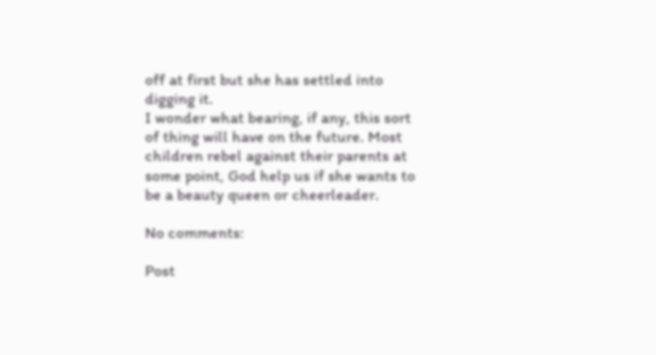off at first but she has settled into digging it.
I wonder what bearing, if any, this sort of thing will have on the future. Most children rebel against their parents at some point, God help us if she wants to be a beauty queen or cheerleader.

No comments:

Post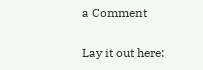a Comment

Lay it out here: